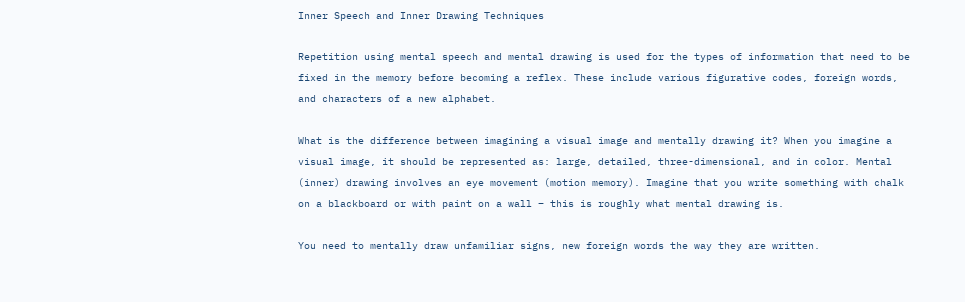Inner Speech and Inner Drawing Techniques

Repetition using mental speech and mental drawing is used for the types of information that need to be fixed in the memory before becoming a reflex. These include various figurative codes, foreign words, and characters of a new alphabet.

What is the difference between imagining a visual image and mentally drawing it? When you imagine a visual image, it should be represented as: large, detailed, three-dimensional, and in color. Mental (inner) drawing involves an eye movement (motion memory). Imagine that you write something with chalk on a blackboard or with paint on a wall – this is roughly what mental drawing is.

You need to mentally draw unfamiliar signs, new foreign words the way they are written.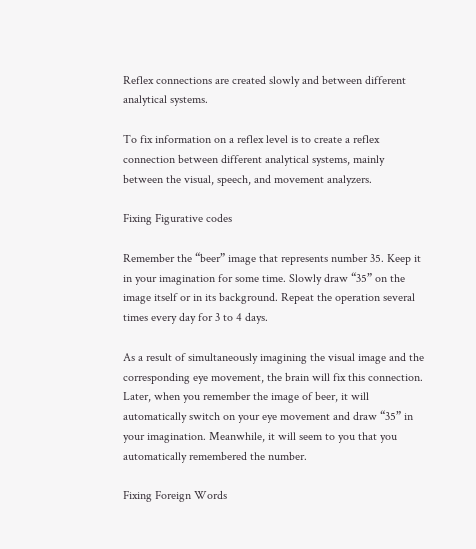Reflex connections are created slowly and between different analytical systems.

To fix information on a reflex level is to create a reflex connection between different analytical systems, mainly between the visual, speech, and movement analyzers.

Fixing Figurative codes

Remember the “beer” image that represents number 35. Keep it in your imagination for some time. Slowly draw “35” on the image itself or in its background. Repeat the operation several times every day for 3 to 4 days.

As a result of simultaneously imagining the visual image and the corresponding eye movement, the brain will fix this connection. Later, when you remember the image of beer, it will automatically switch on your eye movement and draw “35” in your imagination. Meanwhile, it will seem to you that you automatically remembered the number.

Fixing Foreign Words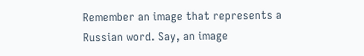Remember an image that represents a Russian word. Say, an image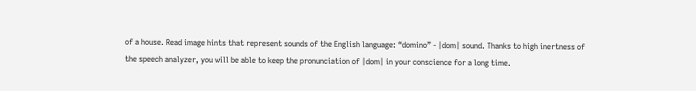of a house. Read image hints that represent sounds of the English language: “domino” - |dom| sound. Thanks to high inertness of the speech analyzer, you will be able to keep the pronunciation of |dom| in your conscience for a long time.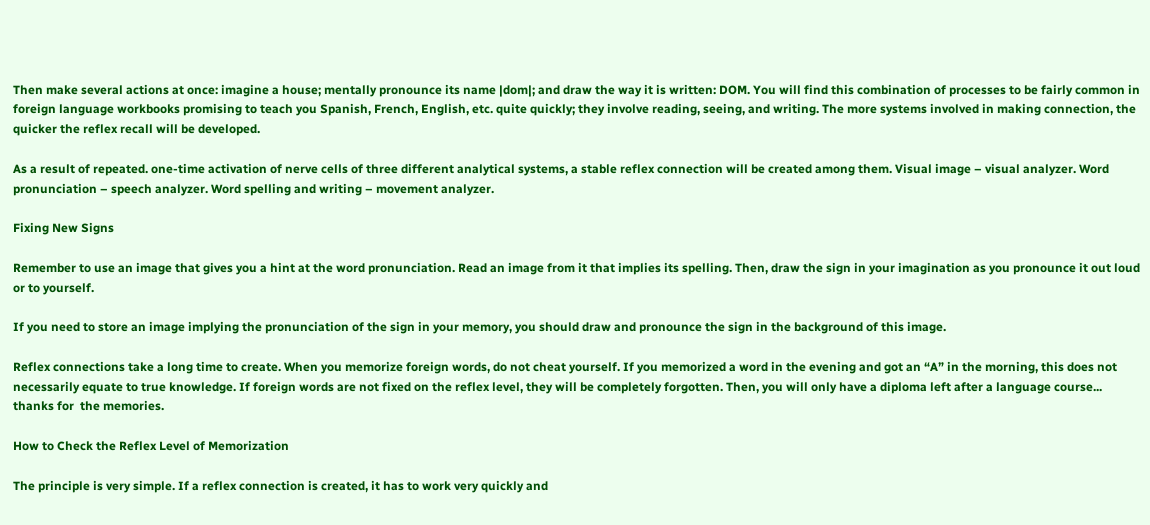Then make several actions at once: imagine a house; mentally pronounce its name |dom|; and draw the way it is written: DOM. You will find this combination of processes to be fairly common in foreign language workbooks promising to teach you Spanish, French, English, etc. quite quickly; they involve reading, seeing, and writing. The more systems involved in making connection, the quicker the reflex recall will be developed.

As a result of repeated. one-time activation of nerve cells of three different analytical systems, a stable reflex connection will be created among them. Visual image – visual analyzer. Word pronunciation – speech analyzer. Word spelling and writing – movement analyzer.

Fixing New Signs

Remember to use an image that gives you a hint at the word pronunciation. Read an image from it that implies its spelling. Then, draw the sign in your imagination as you pronounce it out loud or to yourself.

If you need to store an image implying the pronunciation of the sign in your memory, you should draw and pronounce the sign in the background of this image.

Reflex connections take a long time to create. When you memorize foreign words, do not cheat yourself. If you memorized a word in the evening and got an “A” in the morning, this does not necessarily equate to true knowledge. If foreign words are not fixed on the reflex level, they will be completely forgotten. Then, you will only have a diploma left after a language course... thanks for  the memories.

How to Check the Reflex Level of Memorization

The principle is very simple. If a reflex connection is created, it has to work very quickly and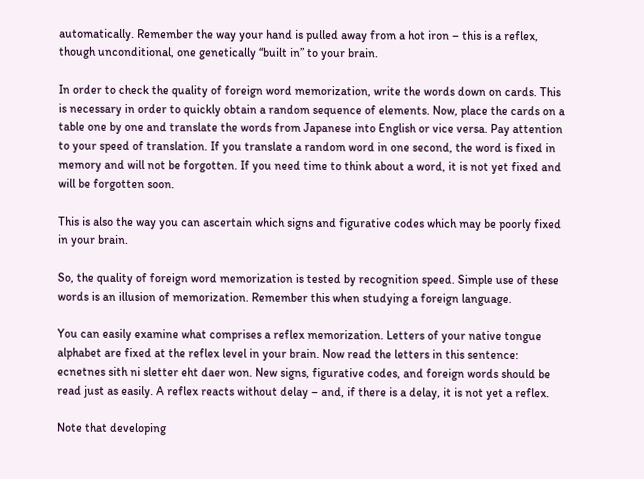automatically. Remember the way your hand is pulled away from a hot iron – this is a reflex, though unconditional, one genetically “built in” to your brain.

In order to check the quality of foreign word memorization, write the words down on cards. This is necessary in order to quickly obtain a random sequence of elements. Now, place the cards on a table one by one and translate the words from Japanese into English or vice versa. Pay attention to your speed of translation. If you translate a random word in one second, the word is fixed in memory and will not be forgotten. If you need time to think about a word, it is not yet fixed and will be forgotten soon.

This is also the way you can ascertain which signs and figurative codes which may be poorly fixed in your brain.

So, the quality of foreign word memorization is tested by recognition speed. Simple use of these words is an illusion of memorization. Remember this when studying a foreign language.

You can easily examine what comprises a reflex memorization. Letters of your native tongue alphabet are fixed at the reflex level in your brain. Now read the letters in this sentence: ecnetnes sith ni sletter eht daer won. New signs, figurative codes, and foreign words should be read just as easily. A reflex reacts without delay – and, if there is a delay, it is not yet a reflex.

Note that developing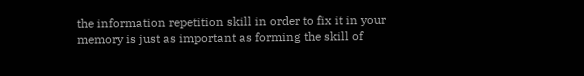the information repetition skill in order to fix it in your memory is just as important as forming the skill of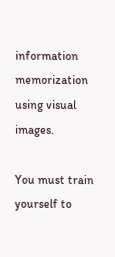information memorization using visual images.

You must train yourself to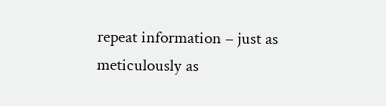repeat information – just as meticulously as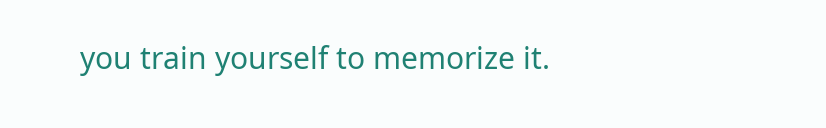you train yourself to memorize it.